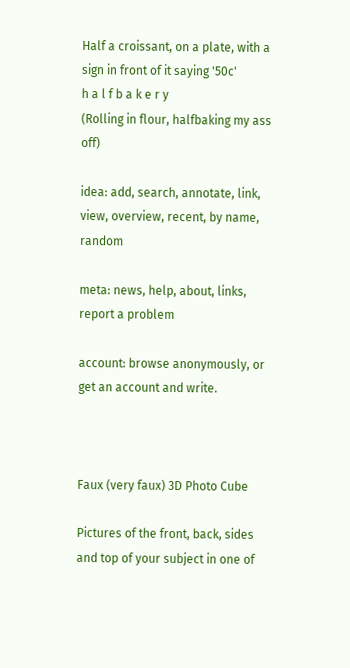Half a croissant, on a plate, with a sign in front of it saying '50c'
h a l f b a k e r y
(Rolling in flour, halfbaking my ass off)

idea: add, search, annotate, link, view, overview, recent, by name, random

meta: news, help, about, links, report a problem

account: browse anonymously, or get an account and write.



Faux (very faux) 3D Photo Cube

Pictures of the front, back, sides and top of your subject in one of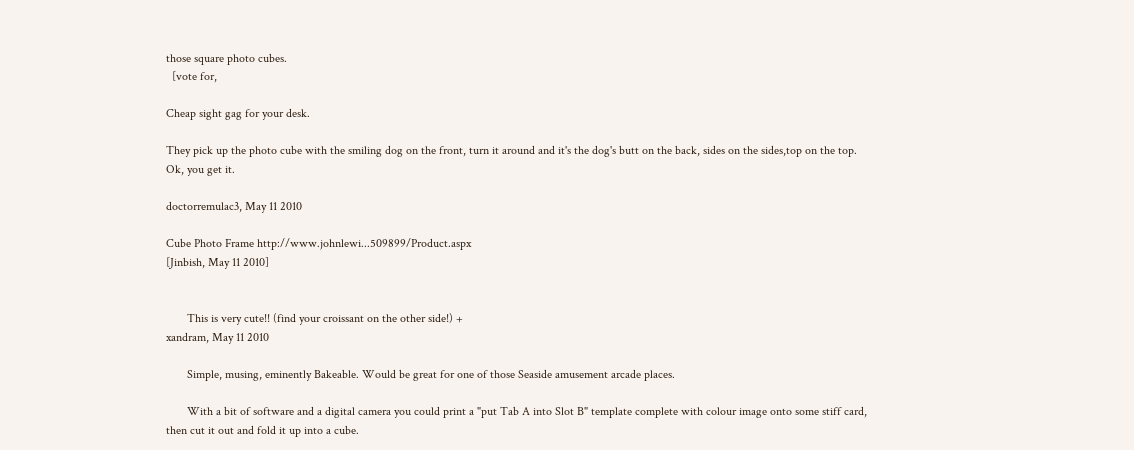those square photo cubes.
  [vote for,

Cheap sight gag for your desk.

They pick up the photo cube with the smiling dog on the front, turn it around and it's the dog's butt on the back, sides on the sides,top on the top. Ok, you get it.

doctorremulac3, May 11 2010

Cube Photo Frame http://www.johnlewi...509899/Product.aspx
[Jinbish, May 11 2010]


       This is very cute!! (find your croissant on the other side!) +
xandram, May 11 2010

       Simple, musing, eminently Bakeable. Would be great for one of those Seaside amusement arcade places.

       With a bit of software and a digital camera you could print a "put Tab A into Slot B" template complete with colour image onto some stiff card, then cut it out and fold it up into a cube.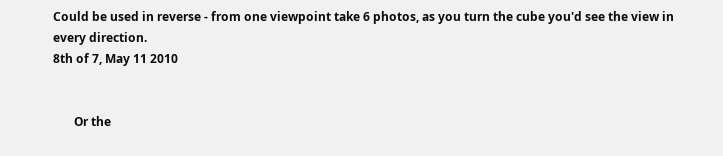Could be used in reverse - from one viewpoint take 6 photos, as you turn the cube you'd see the view in every direction.
8th of 7, May 11 2010


       Or the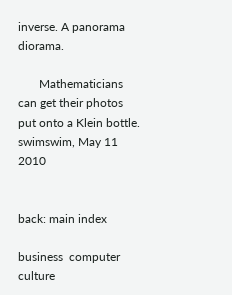inverse. A panorama diorama.

       Mathematicians can get their photos put onto a Klein bottle.
swimswim, May 11 2010


back: main index

business  computer  culture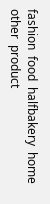fashion  food  halfbakery  home  other  product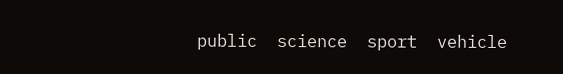public  science  sport  vehicle